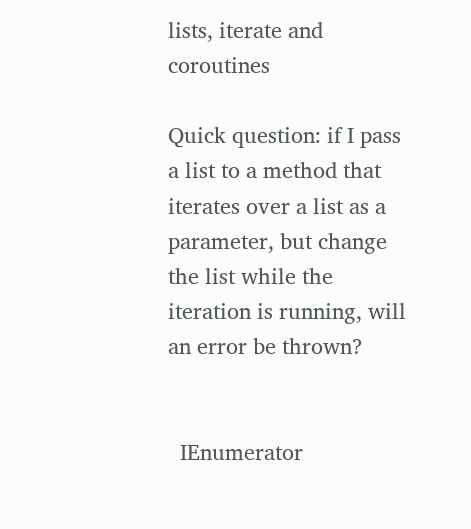lists, iterate and coroutines

Quick question: if I pass a list to a method that iterates over a list as a parameter, but change the list while the iteration is running, will an error be thrown?


  IEnumerator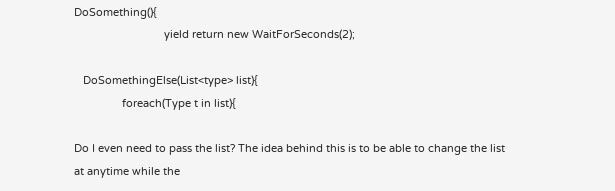DoSomething(){
                              yield return new WaitForSeconds(2);

   DoSomethingElse(List<type> list){
                foreach(Type t in list){

Do I even need to pass the list? The idea behind this is to be able to change the list at anytime while the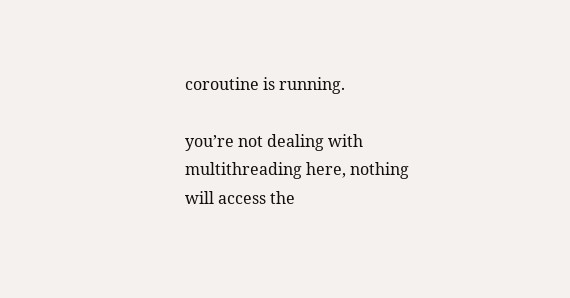coroutine is running.

you’re not dealing with multithreading here, nothing will access the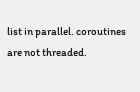list in parallel. coroutines are not threaded.